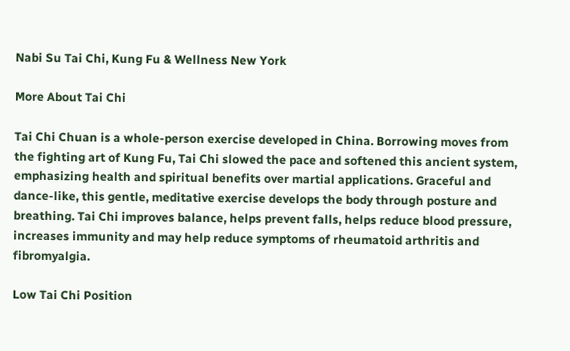Nabi Su Tai Chi, Kung Fu & Wellness New York

More About Tai Chi

Tai Chi Chuan is a whole-person exercise developed in China. Borrowing moves from the fighting art of Kung Fu, Tai Chi slowed the pace and softened this ancient system, emphasizing health and spiritual benefits over martial applications. Graceful and dance-like, this gentle, meditative exercise develops the body through posture and breathing. Tai Chi improves balance, helps prevent falls, helps reduce blood pressure, increases immunity and may help reduce symptoms of rheumatoid arthritis and fibromyalgia.

Low Tai Chi Position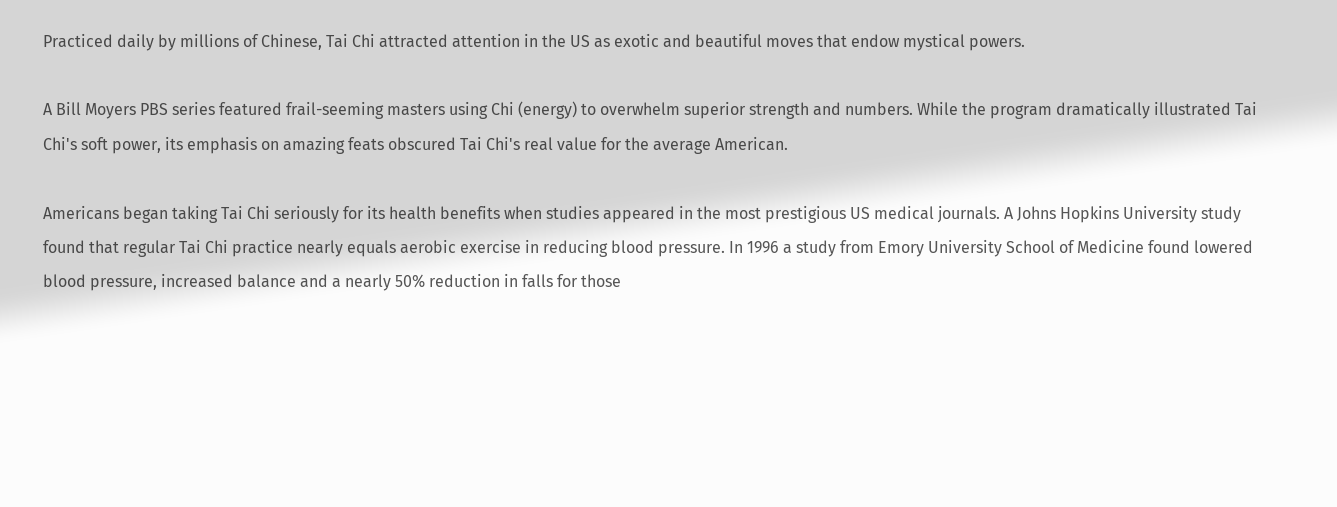Practiced daily by millions of Chinese, Tai Chi attracted attention in the US as exotic and beautiful moves that endow mystical powers.

A Bill Moyers PBS series featured frail-seeming masters using Chi (energy) to overwhelm superior strength and numbers. While the program dramatically illustrated Tai Chi's soft power, its emphasis on amazing feats obscured Tai Chi's real value for the average American.

Americans began taking Tai Chi seriously for its health benefits when studies appeared in the most prestigious US medical journals. A Johns Hopkins University study found that regular Tai Chi practice nearly equals aerobic exercise in reducing blood pressure. In 1996 a study from Emory University School of Medicine found lowered blood pressure, increased balance and a nearly 50% reduction in falls for those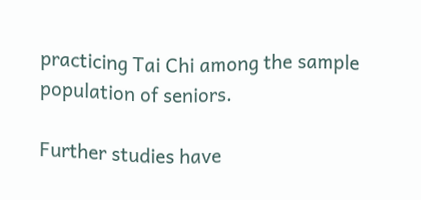practicing Tai Chi among the sample population of seniors.

Further studies have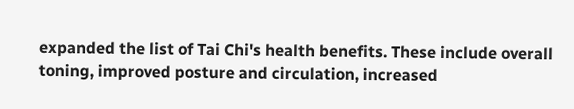expanded the list of Tai Chi's health benefits. These include overall toning, improved posture and circulation, increased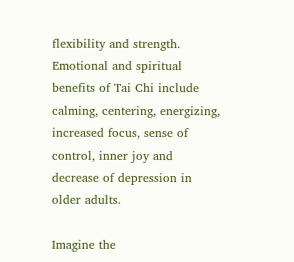flexibility and strength. Emotional and spiritual benefits of Tai Chi include calming, centering, energizing, increased focus, sense of control, inner joy and decrease of depression in older adults.

Imagine the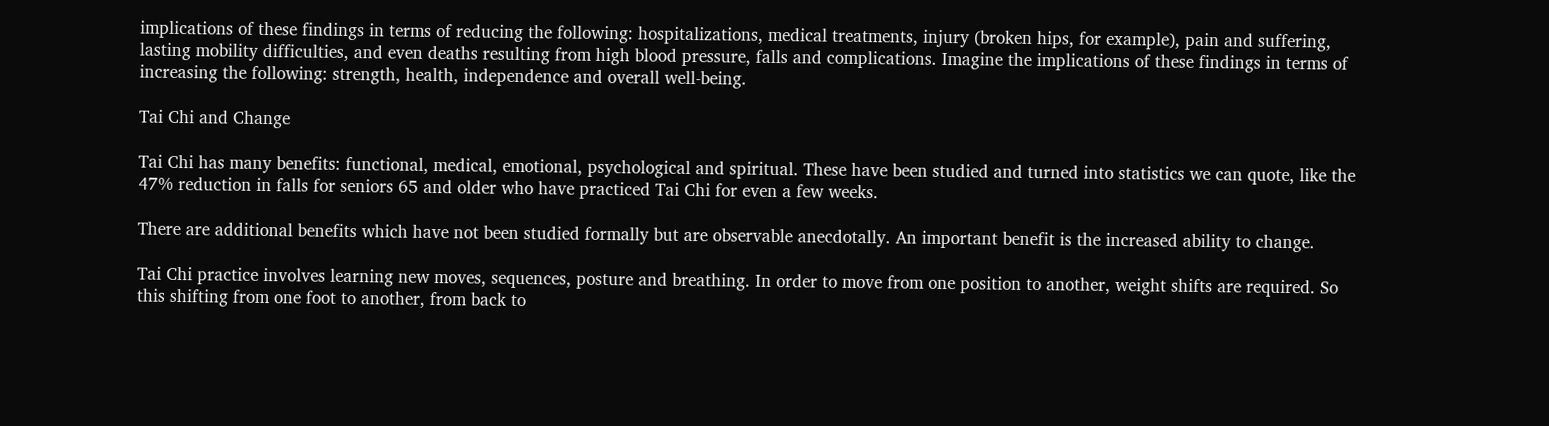implications of these findings in terms of reducing the following: hospitalizations, medical treatments, injury (broken hips, for example), pain and suffering, lasting mobility difficulties, and even deaths resulting from high blood pressure, falls and complications. Imagine the implications of these findings in terms of increasing the following: strength, health, independence and overall well-being.

Tai Chi and Change

Tai Chi has many benefits: functional, medical, emotional, psychological and spiritual. These have been studied and turned into statistics we can quote, like the 47% reduction in falls for seniors 65 and older who have practiced Tai Chi for even a few weeks.

There are additional benefits which have not been studied formally but are observable anecdotally. An important benefit is the increased ability to change.

Tai Chi practice involves learning new moves, sequences, posture and breathing. In order to move from one position to another, weight shifts are required. So this shifting from one foot to another, from back to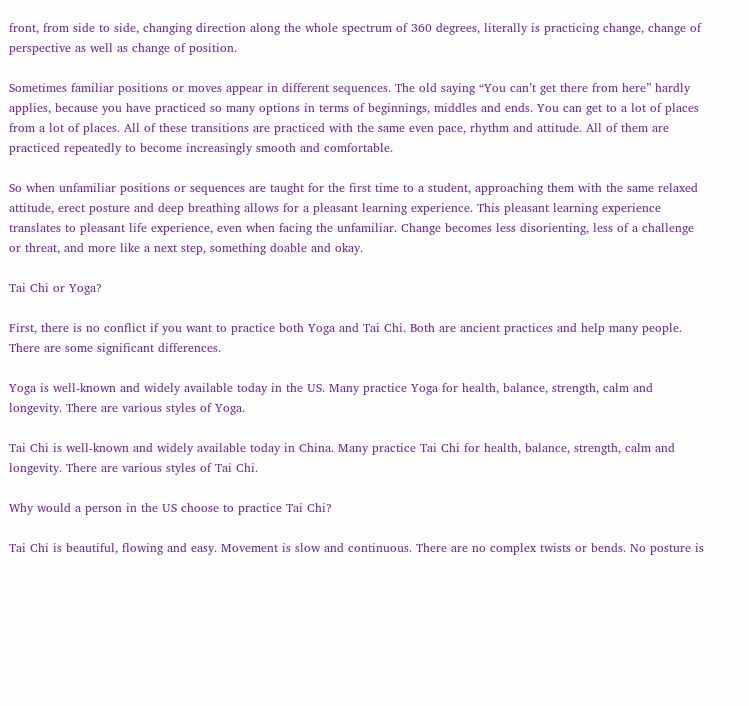front, from side to side, changing direction along the whole spectrum of 360 degrees, literally is practicing change, change of perspective as well as change of position.

Sometimes familiar positions or moves appear in different sequences. The old saying “You can’t get there from here” hardly applies, because you have practiced so many options in terms of beginnings, middles and ends. You can get to a lot of places from a lot of places. All of these transitions are practiced with the same even pace, rhythm and attitude. All of them are practiced repeatedly to become increasingly smooth and comfortable.

So when unfamiliar positions or sequences are taught for the first time to a student, approaching them with the same relaxed attitude, erect posture and deep breathing allows for a pleasant learning experience. This pleasant learning experience translates to pleasant life experience, even when facing the unfamiliar. Change becomes less disorienting, less of a challenge or threat, and more like a next step, something doable and okay.

Tai Chi or Yoga?

First, there is no conflict if you want to practice both Yoga and Tai Chi. Both are ancient practices and help many people. There are some significant differences.

Yoga is well-known and widely available today in the US. Many practice Yoga for health, balance, strength, calm and longevity. There are various styles of Yoga.

Tai Chi is well-known and widely available today in China. Many practice Tai Chi for health, balance, strength, calm and longevity. There are various styles of Tai Chi.

Why would a person in the US choose to practice Tai Chi?

Tai Chi is beautiful, flowing and easy. Movement is slow and continuous. There are no complex twists or bends. No posture is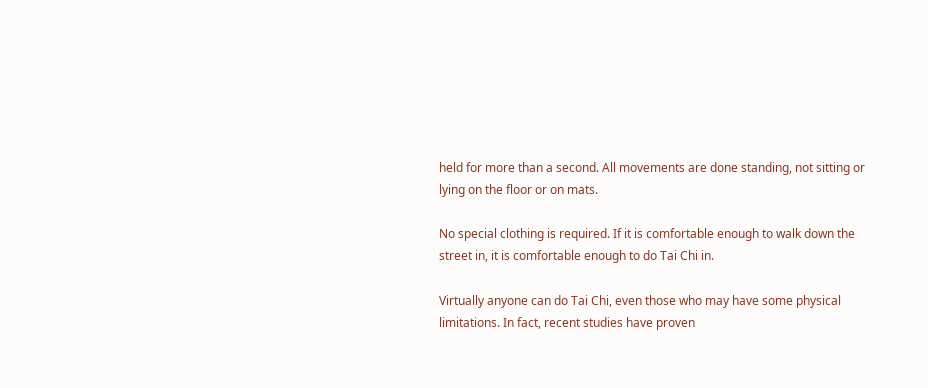held for more than a second. All movements are done standing, not sitting or lying on the floor or on mats.

No special clothing is required. If it is comfortable enough to walk down the street in, it is comfortable enough to do Tai Chi in.

Virtually anyone can do Tai Chi, even those who may have some physical limitations. In fact, recent studies have proven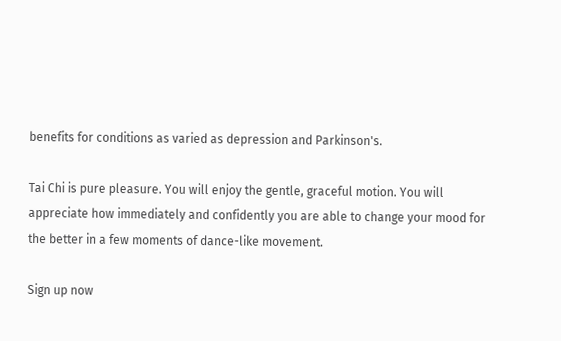benefits for conditions as varied as depression and Parkinson's.

Tai Chi is pure pleasure. You will enjoy the gentle, graceful motion. You will appreciate how immediately and confidently you are able to change your mood for the better in a few moments of dance-like movement.

Sign up now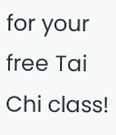for your free Tai Chi class!